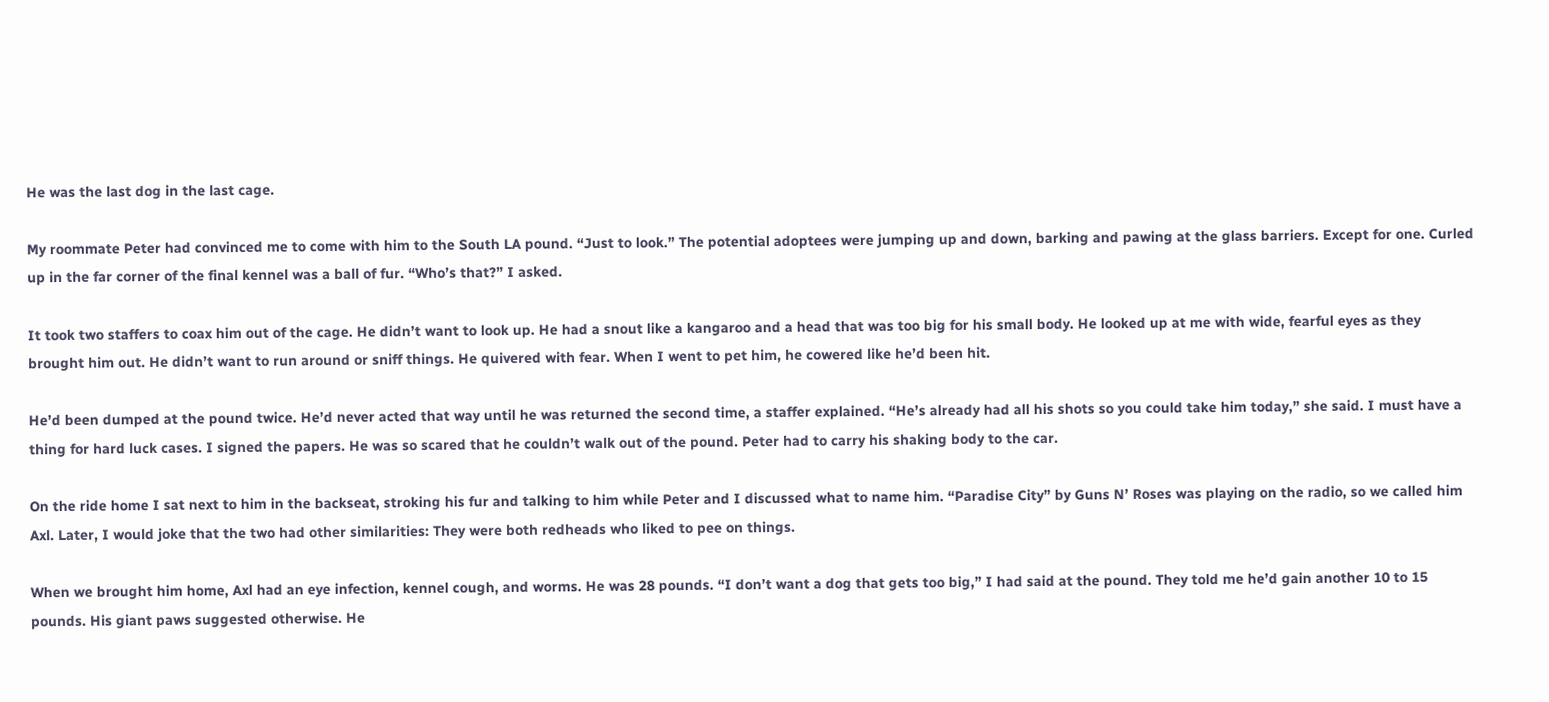He was the last dog in the last cage.

My roommate Peter had convinced me to come with him to the South LA pound. “Just to look.” The potential adoptees were jumping up and down, barking and pawing at the glass barriers. Except for one. Curled up in the far corner of the final kennel was a ball of fur. “Who’s that?” I asked.

It took two staffers to coax him out of the cage. He didn’t want to look up. He had a snout like a kangaroo and a head that was too big for his small body. He looked up at me with wide, fearful eyes as they brought him out. He didn’t want to run around or sniff things. He quivered with fear. When I went to pet him, he cowered like he’d been hit.

He’d been dumped at the pound twice. He’d never acted that way until he was returned the second time, a staffer explained. “He’s already had all his shots so you could take him today,” she said. I must have a thing for hard luck cases. I signed the papers. He was so scared that he couldn’t walk out of the pound. Peter had to carry his shaking body to the car.

On the ride home I sat next to him in the backseat, stroking his fur and talking to him while Peter and I discussed what to name him. “Paradise City” by Guns N’ Roses was playing on the radio, so we called him Axl. Later, I would joke that the two had other similarities: They were both redheads who liked to pee on things.

When we brought him home, Axl had an eye infection, kennel cough, and worms. He was 28 pounds. “I don’t want a dog that gets too big,” I had said at the pound. They told me he’d gain another 10 to 15 pounds. His giant paws suggested otherwise. He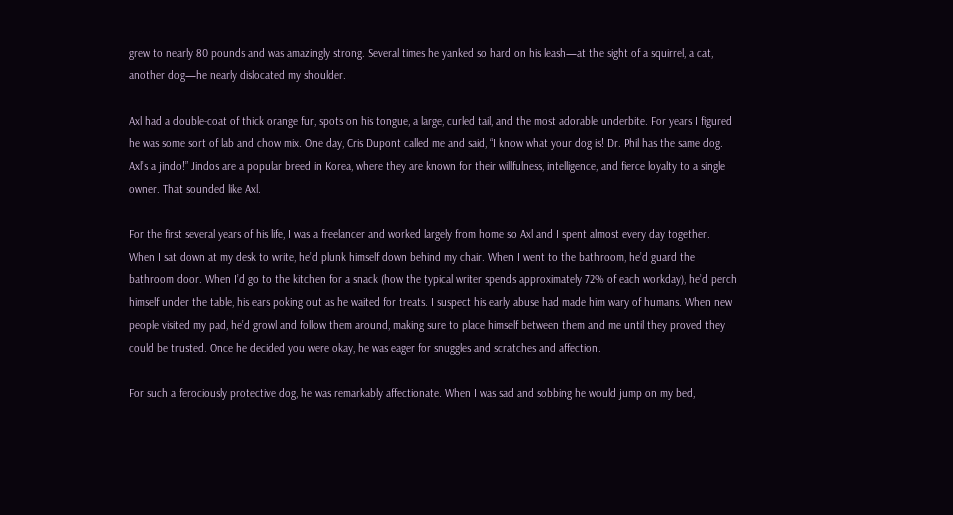grew to nearly 80 pounds and was amazingly strong. Several times he yanked so hard on his leash—at the sight of a squirrel, a cat, another dog—he nearly dislocated my shoulder.

Axl had a double-coat of thick orange fur, spots on his tongue, a large, curled tail, and the most adorable underbite. For years I figured he was some sort of lab and chow mix. One day, Cris Dupont called me and said, “I know what your dog is! Dr. Phil has the same dog. Axl’s a jindo!” Jindos are a popular breed in Korea, where they are known for their willfulness, intelligence, and fierce loyalty to a single owner. That sounded like Axl.

For the first several years of his life, I was a freelancer and worked largely from home so Axl and I spent almost every day together. When I sat down at my desk to write, he’d plunk himself down behind my chair. When I went to the bathroom, he’d guard the bathroom door. When I’d go to the kitchen for a snack (how the typical writer spends approximately 72% of each workday), he’d perch himself under the table, his ears poking out as he waited for treats. I suspect his early abuse had made him wary of humans. When new people visited my pad, he’d growl and follow them around, making sure to place himself between them and me until they proved they could be trusted. Once he decided you were okay, he was eager for snuggles and scratches and affection.

For such a ferociously protective dog, he was remarkably affectionate. When I was sad and sobbing he would jump on my bed,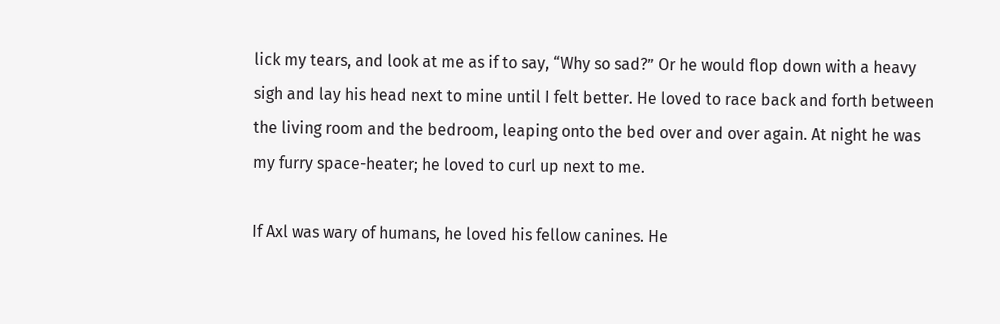lick my tears, and look at me as if to say, “Why so sad?” Or he would flop down with a heavy sigh and lay his head next to mine until I felt better. He loved to race back and forth between the living room and the bedroom, leaping onto the bed over and over again. At night he was my furry space-heater; he loved to curl up next to me.

If Axl was wary of humans, he loved his fellow canines. He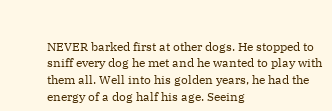NEVER barked first at other dogs. He stopped to sniff every dog he met and he wanted to play with them all. Well into his golden years, he had the energy of a dog half his age. Seeing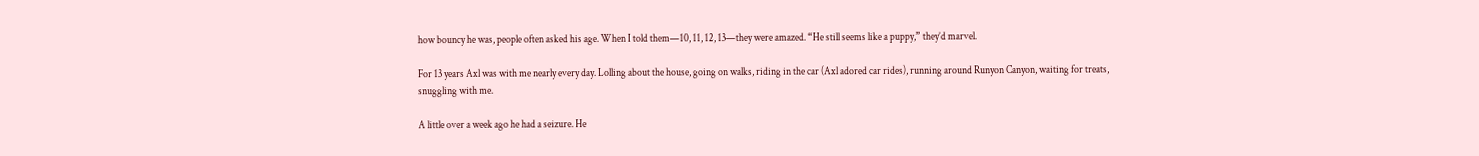how bouncy he was, people often asked his age. When I told them—10, 11, 12, 13—they were amazed. “He still seems like a puppy,” they’d marvel.

For 13 years Axl was with me nearly every day. Lolling about the house, going on walks, riding in the car (Axl adored car rides), running around Runyon Canyon, waiting for treats, snuggling with me.

A little over a week ago he had a seizure. He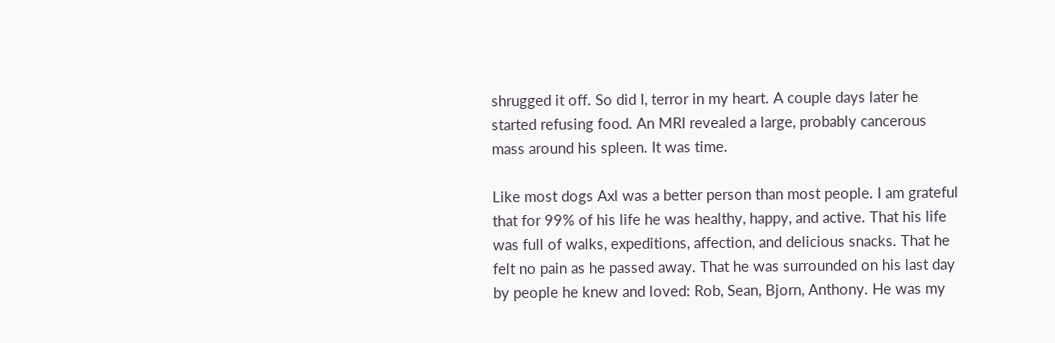shrugged it off. So did I, terror in my heart. A couple days later he started refusing food. An MRI revealed a large, probably cancerous mass around his spleen. It was time.

Like most dogs Axl was a better person than most people. I am grateful that for 99% of his life he was healthy, happy, and active. That his life was full of walks, expeditions, affection, and delicious snacks. That he felt no pain as he passed away. That he was surrounded on his last day by people he knew and loved: Rob, Sean, Bjorn, Anthony. He was my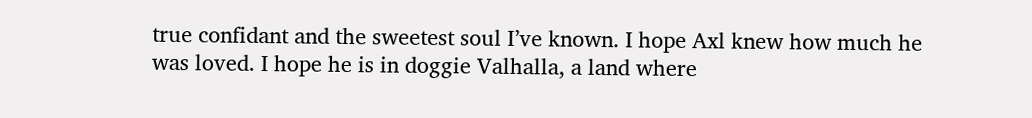true confidant and the sweetest soul I’ve known. I hope Axl knew how much he was loved. I hope he is in doggie Valhalla, a land where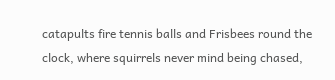catapults fire tennis balls and Frisbees round the clock, where squirrels never mind being chased,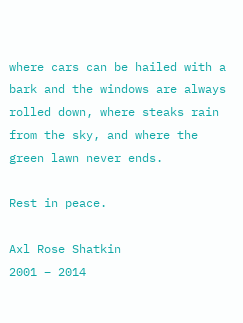where cars can be hailed with a bark and the windows are always rolled down, where steaks rain from the sky, and where the green lawn never ends.

Rest in peace.

Axl Rose Shatkin
2001 – 2014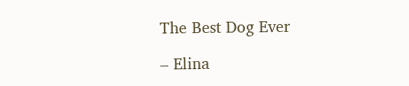The Best Dog Ever

– Elina